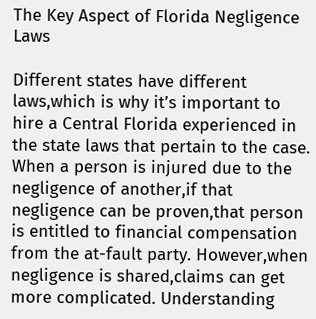The Key Aspect of Florida Negligence Laws

Different states have different laws,which is why it’s important to hire a Central Florida experienced in the state laws that pertain to the case. When a person is injured due to the negligence of another,if that negligence can be proven,that person is entitled to financial compensation from the at-fault party. However,when negligence is shared,claims can get more complicated. Understanding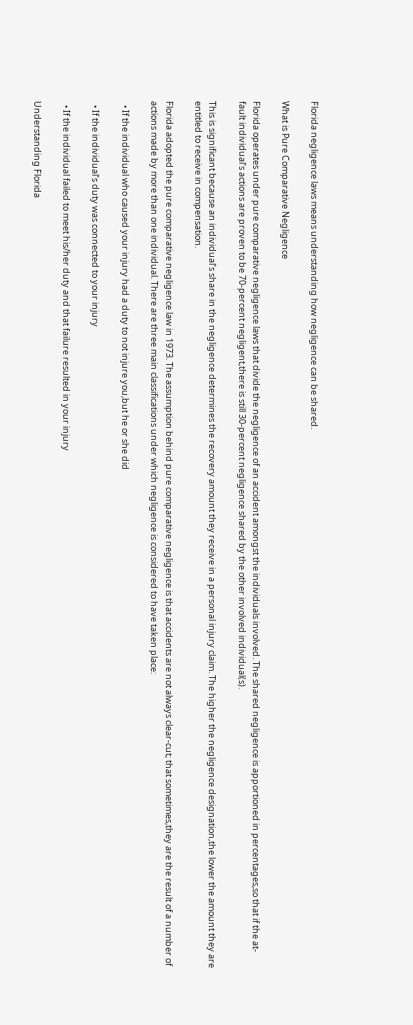Florida negligence laws means understanding how negligence can be shared.

What is Pure Comparative Negligence

Florida operates under pure comparative negligence laws that divide the negligence of an accident amongst the individuals involved. The shared negligence is apportioned in percentages,so that if the at-fault individual’s actions are proven to be 70-percent negligent,there is still 30-percent negligence shared by the other involved individual(s).

This is significant because an individual’s share in the negligence determines the recovery amount they receive in a personal injury claim. The higher the negligence designation,the lower the amount they are entitled to receive in compensation.

Florida adopted the pure comparative negligence law in 1973. The assumption behind pure comparative negligence is that accidents are not always clear-cut; that sometimes,they are the result of a number of actions made by more than one individual. There are three main classifications under which negligence is considered to have taken place:

  • If the individual who caused your injury had a duty to not injure you,but he or she did

  • If the individual’s duty was connected to your injury

  • If the individual failed to meet his/her duty and that failure resulted in your injury

Understanding Florida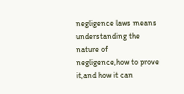negligence laws means understanding the nature of negligence,how to prove it,and how it can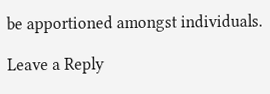be apportioned amongst individuals.

Leave a Reply